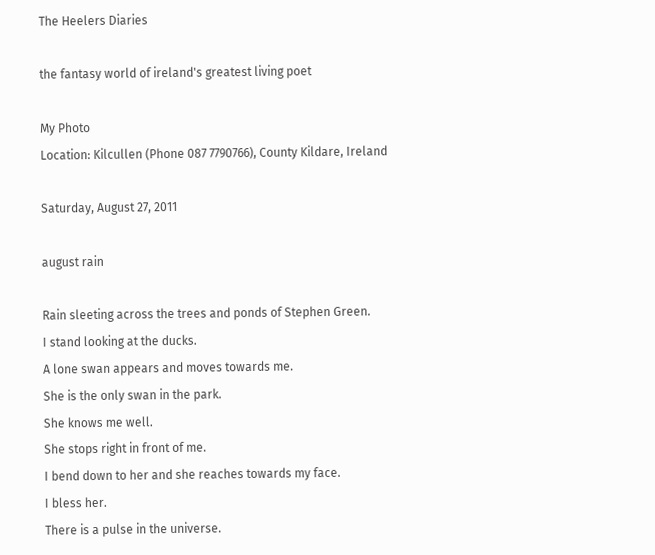The Heelers Diaries

the fantasy world of ireland's greatest living poet

My Photo
Location: Kilcullen (Phone 087 7790766), County Kildare, Ireland

Saturday, August 27, 2011

august rain

Rain sleeting across the trees and ponds of Stephen Green.
I stand looking at the ducks.
A lone swan appears and moves towards me.
She is the only swan in the park.
She knows me well.
She stops right in front of me.
I bend down to her and she reaches towards my face.
I bless her.
There is a pulse in the universe.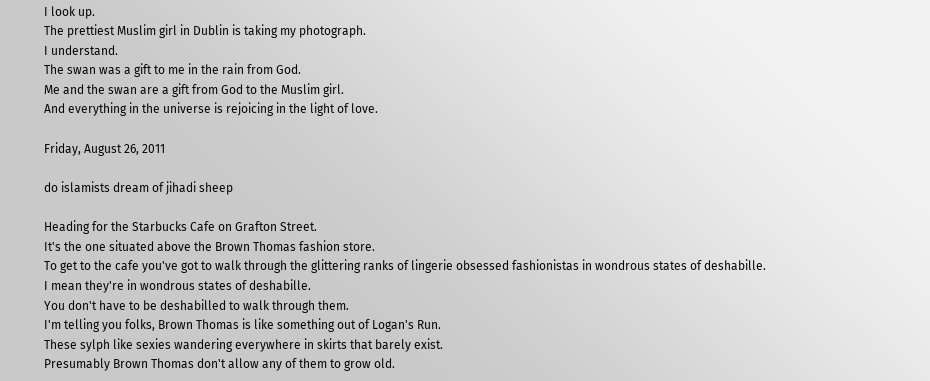I look up.
The prettiest Muslim girl in Dublin is taking my photograph.
I understand.
The swan was a gift to me in the rain from God.
Me and the swan are a gift from God to the Muslim girl.
And everything in the universe is rejoicing in the light of love.

Friday, August 26, 2011

do islamists dream of jihadi sheep

Heading for the Starbucks Cafe on Grafton Street.
It's the one situated above the Brown Thomas fashion store.
To get to the cafe you've got to walk through the glittering ranks of lingerie obsessed fashionistas in wondrous states of deshabille.
I mean they're in wondrous states of deshabille.
You don't have to be deshabilled to walk through them.
I'm telling you folks, Brown Thomas is like something out of Logan's Run.
These sylph like sexies wandering everywhere in skirts that barely exist.
Presumably Brown Thomas don't allow any of them to grow old.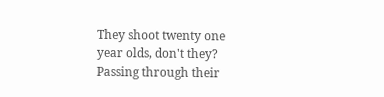They shoot twenty one year olds, don't they?
Passing through their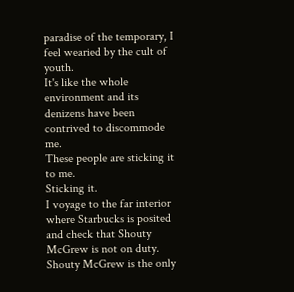paradise of the temporary, I feel wearied by the cult of youth.
It's like the whole environment and its denizens have been contrived to discommode me.
These people are sticking it to me.
Sticking it.
I voyage to the far interior where Starbucks is posited and check that Shouty McGrew is not on duty.
Shouty McGrew is the only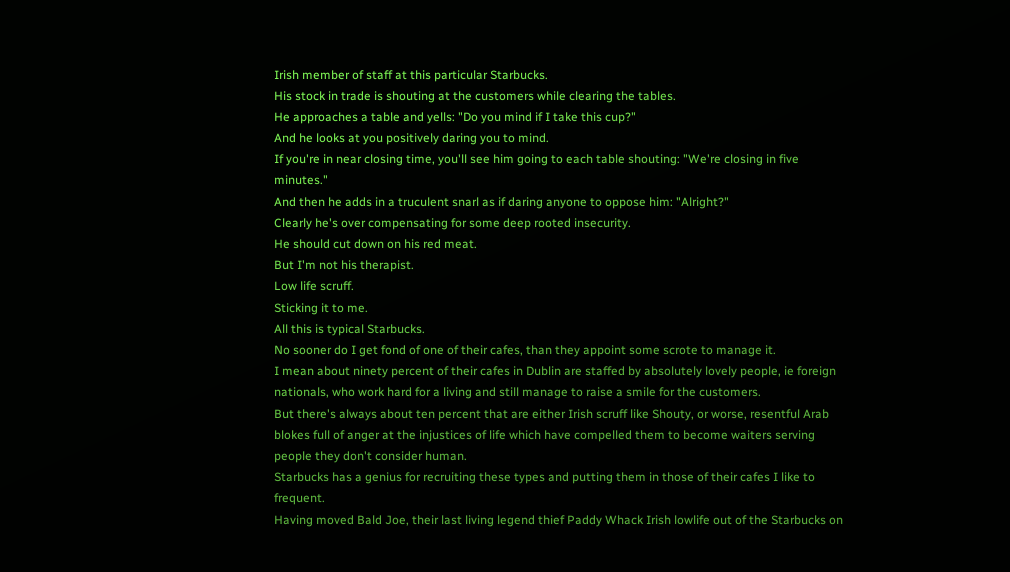Irish member of staff at this particular Starbucks.
His stock in trade is shouting at the customers while clearing the tables.
He approaches a table and yells: "Do you mind if I take this cup?"
And he looks at you positively daring you to mind.
If you're in near closing time, you'll see him going to each table shouting: "We're closing in five minutes."
And then he adds in a truculent snarl as if daring anyone to oppose him: "Alright?"
Clearly he's over compensating for some deep rooted insecurity.
He should cut down on his red meat.
But I'm not his therapist.
Low life scruff.
Sticking it to me.
All this is typical Starbucks.
No sooner do I get fond of one of their cafes, than they appoint some scrote to manage it.
I mean about ninety percent of their cafes in Dublin are staffed by absolutely lovely people, ie foreign nationals, who work hard for a living and still manage to raise a smile for the customers.
But there's always about ten percent that are either Irish scruff like Shouty, or worse, resentful Arab blokes full of anger at the injustices of life which have compelled them to become waiters serving people they don't consider human.
Starbucks has a genius for recruiting these types and putting them in those of their cafes I like to frequent.
Having moved Bald Joe, their last living legend thief Paddy Whack Irish lowlife out of the Starbucks on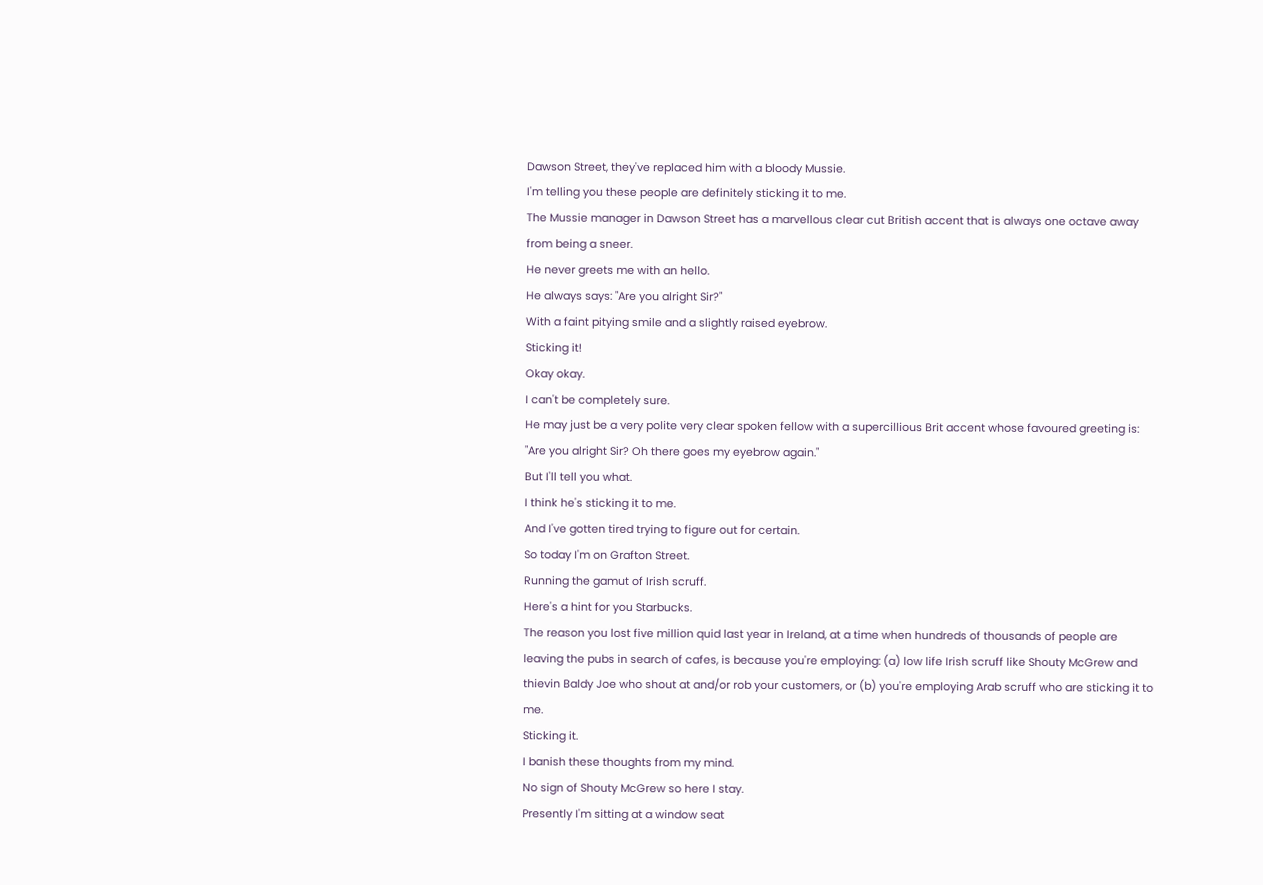Dawson Street, they've replaced him with a bloody Mussie.
I'm telling you these people are definitely sticking it to me.
The Mussie manager in Dawson Street has a marvellous clear cut British accent that is always one octave away from being a sneer.
He never greets me with an hello.
He always says: "Are you alright Sir?"
With a faint pitying smile and a slightly raised eyebrow.
Sticking it!
Okay okay.
I can't be completely sure.
He may just be a very polite very clear spoken fellow with a supercillious Brit accent whose favoured greeting is: "Are you alright Sir? Oh there goes my eyebrow again."
But I'll tell you what.
I think he's sticking it to me.
And I've gotten tired trying to figure out for certain.
So today I'm on Grafton Street.
Running the gamut of Irish scruff.
Here's a hint for you Starbucks.
The reason you lost five million quid last year in Ireland, at a time when hundreds of thousands of people are leaving the pubs in search of cafes, is because you're employing: (a) low life Irish scruff like Shouty McGrew and thievin Baldy Joe who shout at and/or rob your customers, or (b) you're employing Arab scruff who are sticking it to me.
Sticking it.
I banish these thoughts from my mind.
No sign of Shouty McGrew so here I stay.
Presently I'm sitting at a window seat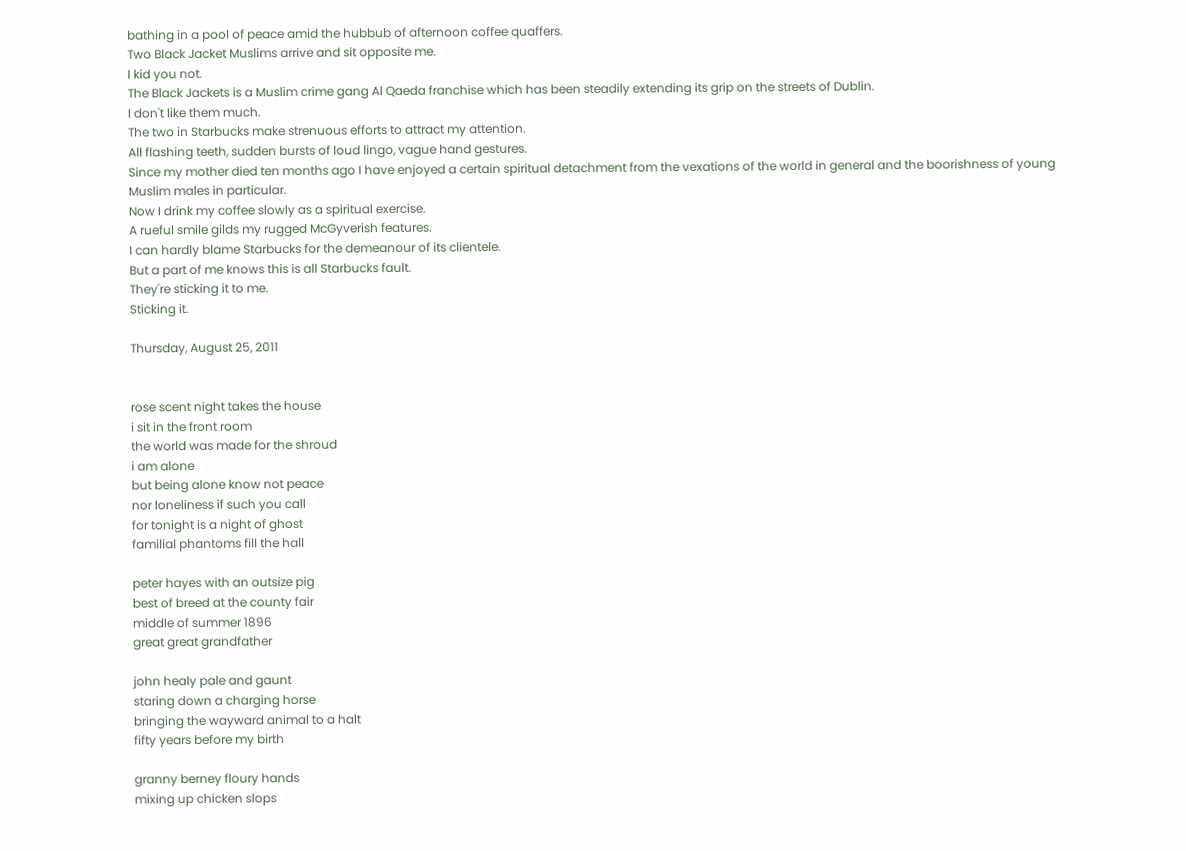bathing in a pool of peace amid the hubbub of afternoon coffee quaffers.
Two Black Jacket Muslims arrive and sit opposite me.
I kid you not.
The Black Jackets is a Muslim crime gang Al Qaeda franchise which has been steadily extending its grip on the streets of Dublin.
I don't like them much.
The two in Starbucks make strenuous efforts to attract my attention.
All flashing teeth, sudden bursts of loud lingo, vague hand gestures.
Since my mother died ten months ago I have enjoyed a certain spiritual detachment from the vexations of the world in general and the boorishness of young Muslim males in particular.
Now I drink my coffee slowly as a spiritual exercise.
A rueful smile gilds my rugged McGyverish features.
I can hardly blame Starbucks for the demeanour of its clientele.
But a part of me knows this is all Starbucks fault.
They're sticking it to me.
Sticking it.

Thursday, August 25, 2011


rose scent night takes the house
i sit in the front room
the world was made for the shroud
i am alone
but being alone know not peace
nor loneliness if such you call
for tonight is a night of ghost
familial phantoms fill the hall

peter hayes with an outsize pig
best of breed at the county fair
middle of summer 1896
great great grandfather

john healy pale and gaunt
staring down a charging horse
bringing the wayward animal to a halt
fifty years before my birth

granny berney floury hands
mixing up chicken slops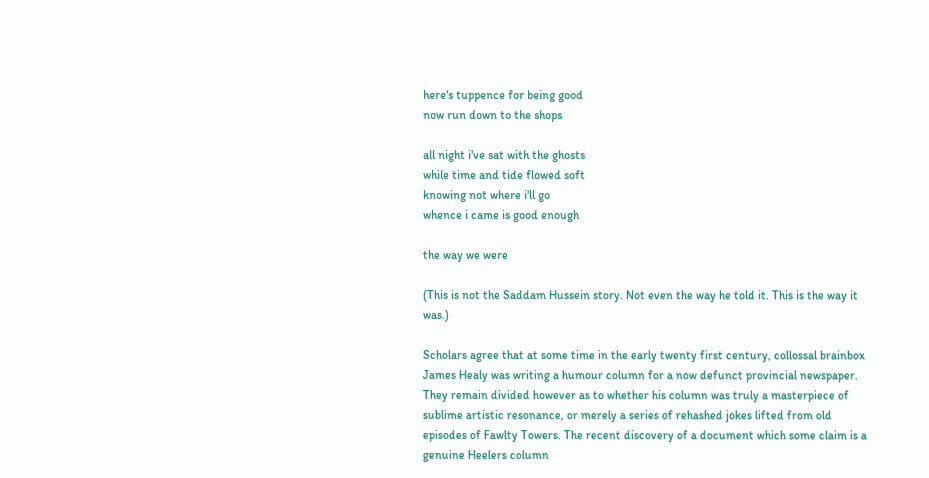here's tuppence for being good
now run down to the shops

all night i've sat with the ghosts
while time and tide flowed soft
knowing not where i'll go
whence i came is good enough

the way we were

(This is not the Saddam Hussein story. Not even the way he told it. This is the way it was.)

Scholars agree that at some time in the early twenty first century, collossal brainbox James Healy was writing a humour column for a now defunct provincial newspaper. They remain divided however as to whether his column was truly a masterpiece of sublime artistic resonance, or merely a series of rehashed jokes lifted from old episodes of Fawlty Towers. The recent discovery of a document which some claim is a genuine Heelers column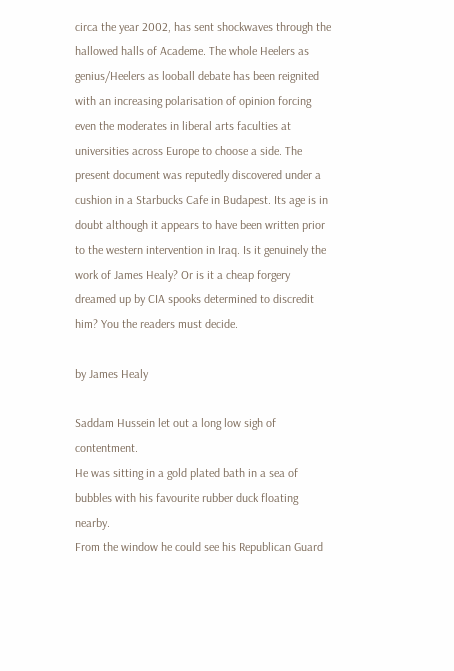circa the year 2002, has sent shockwaves through the hallowed halls of Academe. The whole Heelers as genius/Heelers as looball debate has been reignited with an increasing polarisation of opinion forcing even the moderates in liberal arts faculties at universities across Europe to choose a side. The present document was reputedly discovered under a cushion in a Starbucks Cafe in Budapest. Its age is in doubt although it appears to have been written prior to the western intervention in Iraq. Is it genuinely the work of James Healy? Or is it a cheap forgery dreamed up by CIA spooks determined to discredit him? You the readers must decide.

by James Healy

Saddam Hussein let out a long low sigh of contentment.
He was sitting in a gold plated bath in a sea of bubbles with his favourite rubber duck floating nearby.
From the window he could see his Republican Guard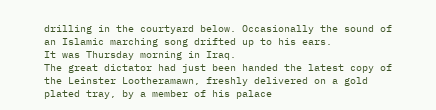drilling in the courtyard below. Occasionally the sound of an Islamic marching song drifted up to his ears.
It was Thursday morning in Iraq.
The great dictator had just been handed the latest copy of the Leinster Lootheramawn, freshly delivered on a gold plated tray, by a member of his palace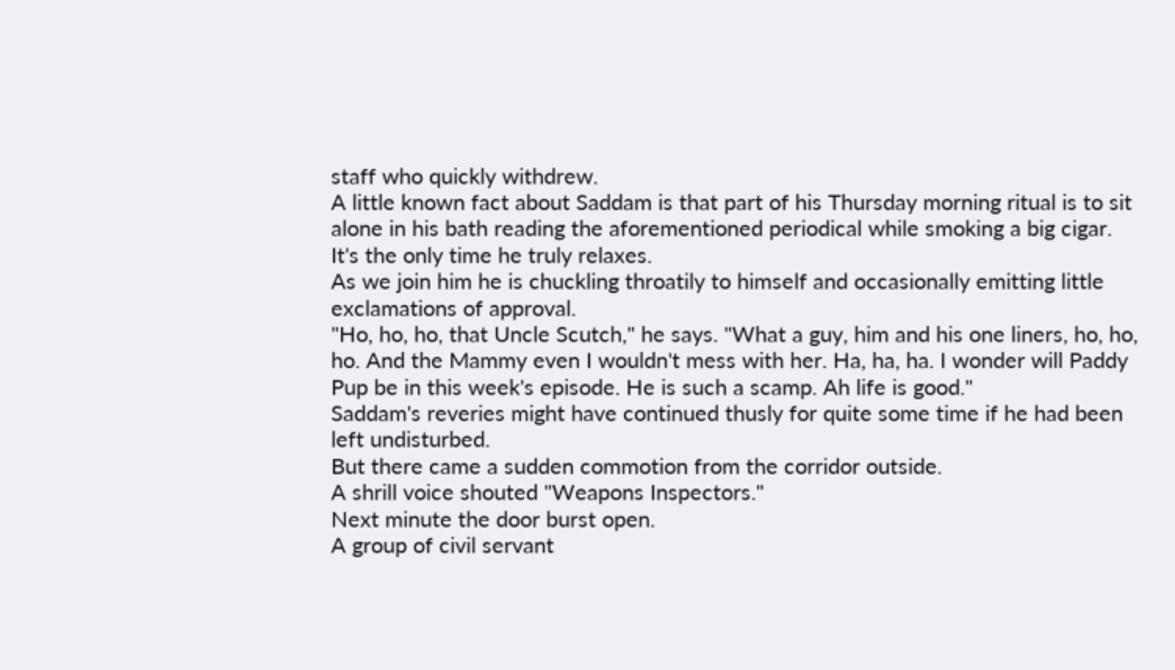staff who quickly withdrew.
A little known fact about Saddam is that part of his Thursday morning ritual is to sit alone in his bath reading the aforementioned periodical while smoking a big cigar.
It's the only time he truly relaxes.
As we join him he is chuckling throatily to himself and occasionally emitting little exclamations of approval.
"Ho, ho, ho, that Uncle Scutch," he says. "What a guy, him and his one liners, ho, ho, ho. And the Mammy even I wouldn't mess with her. Ha, ha, ha. I wonder will Paddy Pup be in this week's episode. He is such a scamp. Ah life is good."
Saddam's reveries might have continued thusly for quite some time if he had been left undisturbed.
But there came a sudden commotion from the corridor outside.
A shrill voice shouted "Weapons Inspectors."
Next minute the door burst open.
A group of civil servant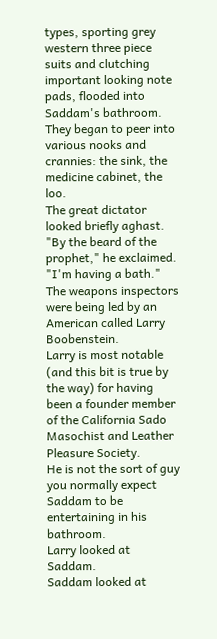types, sporting grey western three piece suits and clutching important looking note pads, flooded into Saddam's bathroom.
They began to peer into various nooks and crannies: the sink, the medicine cabinet, the loo.
The great dictator looked briefly aghast.
"By the beard of the prophet," he exclaimed. "I'm having a bath."
The weapons inspectors were being led by an American called Larry Boobenstein.
Larry is most notable (and this bit is true by the way) for having been a founder member of the California Sado Masochist and Leather Pleasure Society.
He is not the sort of guy you normally expect Saddam to be entertaining in his bathroom.
Larry looked at Saddam.
Saddam looked at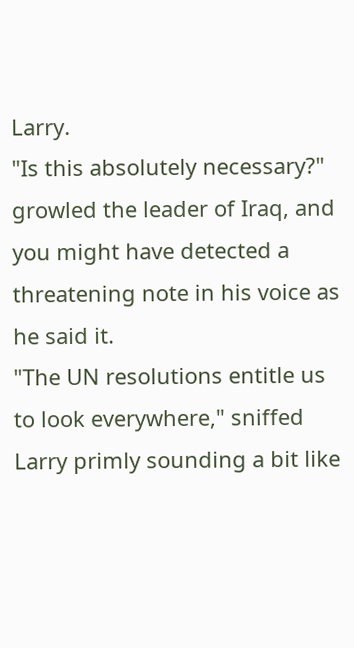Larry.
"Is this absolutely necessary?" growled the leader of Iraq, and you might have detected a threatening note in his voice as he said it.
"The UN resolutions entitle us to look everywhere," sniffed Larry primly sounding a bit like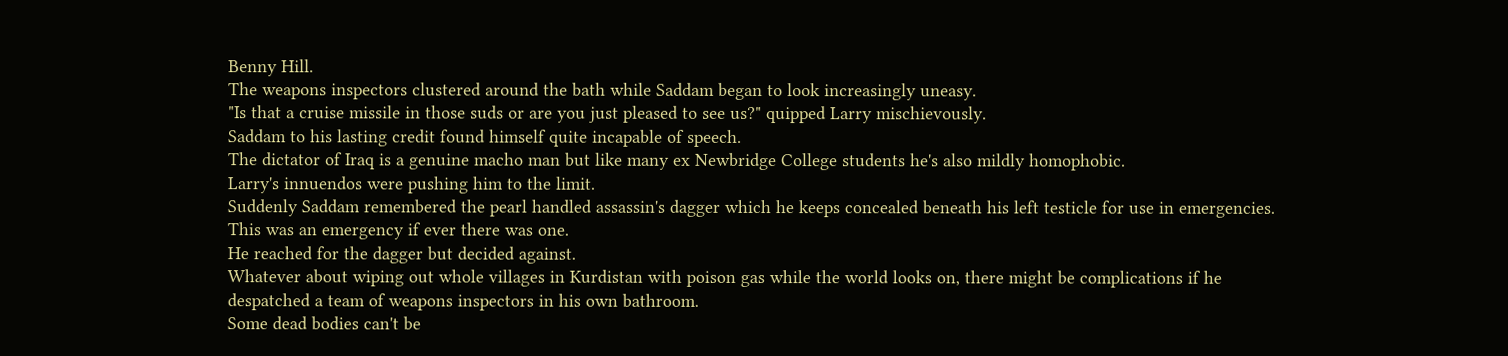Benny Hill.
The weapons inspectors clustered around the bath while Saddam began to look increasingly uneasy.
"Is that a cruise missile in those suds or are you just pleased to see us?" quipped Larry mischievously.
Saddam to his lasting credit found himself quite incapable of speech.
The dictator of Iraq is a genuine macho man but like many ex Newbridge College students he's also mildly homophobic.
Larry's innuendos were pushing him to the limit.
Suddenly Saddam remembered the pearl handled assassin's dagger which he keeps concealed beneath his left testicle for use in emergencies.
This was an emergency if ever there was one.
He reached for the dagger but decided against.
Whatever about wiping out whole villages in Kurdistan with poison gas while the world looks on, there might be complications if he despatched a team of weapons inspectors in his own bathroom.
Some dead bodies can't be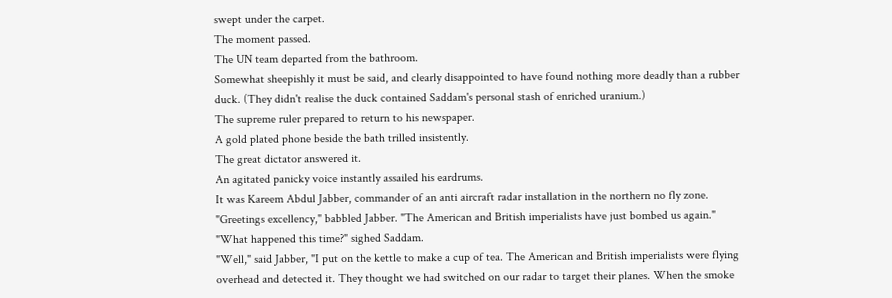swept under the carpet.
The moment passed.
The UN team departed from the bathroom.
Somewhat sheepishly it must be said, and clearly disappointed to have found nothing more deadly than a rubber duck. (They didn't realise the duck contained Saddam's personal stash of enriched uranium.)
The supreme ruler prepared to return to his newspaper.
A gold plated phone beside the bath trilled insistently.
The great dictator answered it.
An agitated panicky voice instantly assailed his eardrums.
It was Kareem Abdul Jabber, commander of an anti aircraft radar installation in the northern no fly zone.
"Greetings excellency," babbled Jabber. "The American and British imperialists have just bombed us again."
"What happened this time?" sighed Saddam.
"Well," said Jabber, "I put on the kettle to make a cup of tea. The American and British imperialists were flying overhead and detected it. They thought we had switched on our radar to target their planes. When the smoke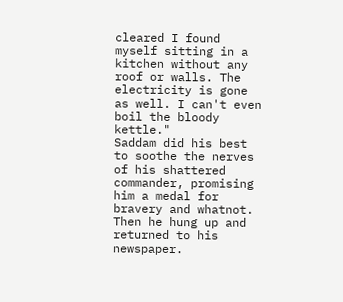cleared I found myself sitting in a kitchen without any roof or walls. The electricity is gone as well. I can't even boil the bloody kettle."
Saddam did his best to soothe the nerves of his shattered commander, promising him a medal for bravery and whatnot.
Then he hung up and returned to his newspaper.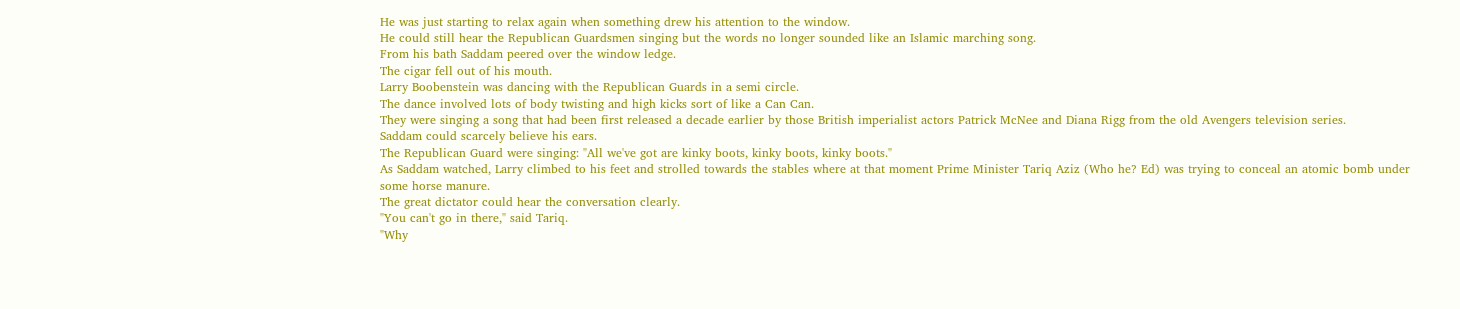He was just starting to relax again when something drew his attention to the window.
He could still hear the Republican Guardsmen singing but the words no longer sounded like an Islamic marching song.
From his bath Saddam peered over the window ledge.
The cigar fell out of his mouth.
Larry Boobenstein was dancing with the Republican Guards in a semi circle.
The dance involved lots of body twisting and high kicks sort of like a Can Can.
They were singing a song that had been first released a decade earlier by those British imperialist actors Patrick McNee and Diana Rigg from the old Avengers television series.
Saddam could scarcely believe his ears.
The Republican Guard were singing: "All we've got are kinky boots, kinky boots, kinky boots."
As Saddam watched, Larry climbed to his feet and strolled towards the stables where at that moment Prime Minister Tariq Aziz (Who he? Ed) was trying to conceal an atomic bomb under some horse manure.
The great dictator could hear the conversation clearly.
"You can't go in there," said Tariq.
"Why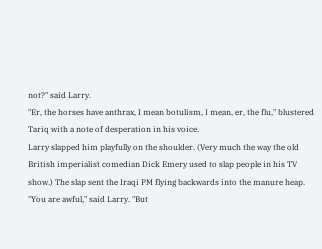not?" said Larry.
"Er, the horses have anthrax, I mean botulism, I mean, er, the flu," blustered Tariq with a note of desperation in his voice.
Larry slapped him playfully on the shoulder. (Very much the way the old British imperialist comedian Dick Emery used to slap people in his TV show.) The slap sent the Iraqi PM flying backwards into the manure heap.
"You are awful," said Larry. "But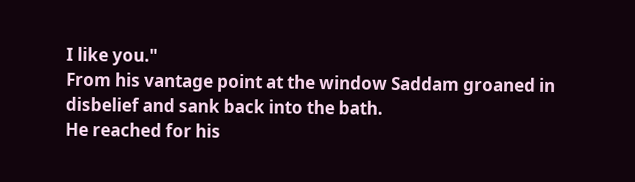I like you."
From his vantage point at the window Saddam groaned in disbelief and sank back into the bath.
He reached for his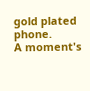gold plated phone.
A moment's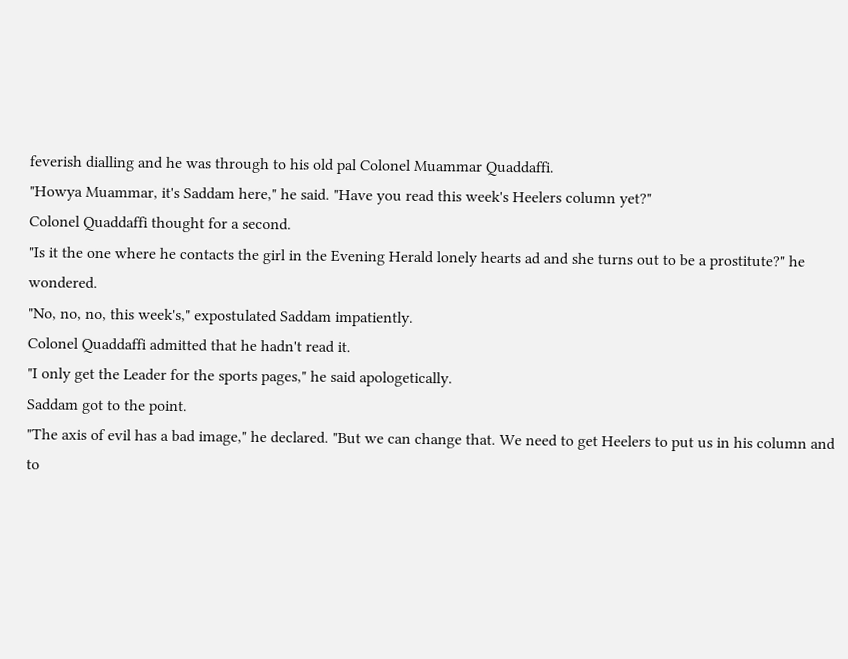feverish dialling and he was through to his old pal Colonel Muammar Quaddaffi.
"Howya Muammar, it's Saddam here," he said. "Have you read this week's Heelers column yet?"
Colonel Quaddaffi thought for a second.
"Is it the one where he contacts the girl in the Evening Herald lonely hearts ad and she turns out to be a prostitute?" he wondered.
"No, no, no, this week's," expostulated Saddam impatiently.
Colonel Quaddaffi admitted that he hadn't read it.
"I only get the Leader for the sports pages," he said apologetically.
Saddam got to the point.
"The axis of evil has a bad image," he declared. "But we can change that. We need to get Heelers to put us in his column and to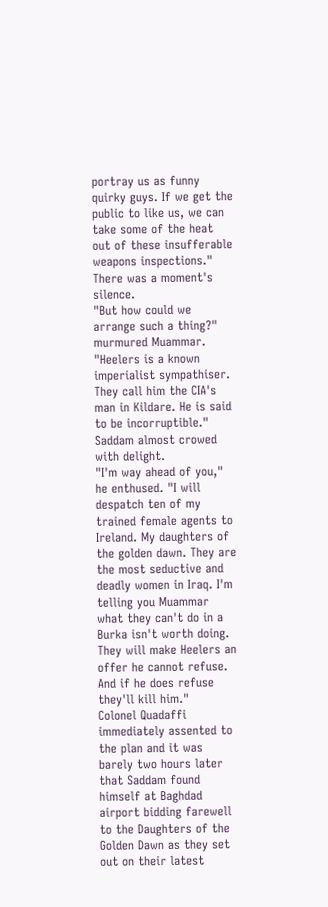portray us as funny quirky guys. If we get the public to like us, we can take some of the heat out of these insufferable weapons inspections."
There was a moment's silence.
"But how could we arrange such a thing?" murmured Muammar. "Heelers is a known imperialist sympathiser. They call him the CIA's man in Kildare. He is said to be incorruptible."
Saddam almost crowed with delight.
"I'm way ahead of you," he enthused. "I will despatch ten of my trained female agents to Ireland. My daughters of the golden dawn. They are the most seductive and deadly women in Iraq. I'm telling you Muammar what they can't do in a Burka isn't worth doing. They will make Heelers an offer he cannot refuse. And if he does refuse they'll kill him."
Colonel Quadaffi immediately assented to the plan and it was barely two hours later that Saddam found himself at Baghdad airport bidding farewell to the Daughters of the Golden Dawn as they set out on their latest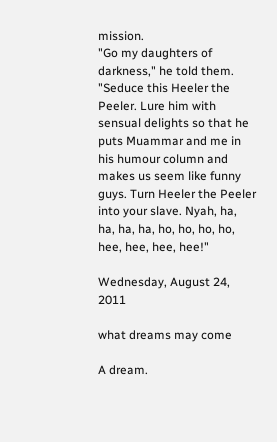mission.
"Go my daughters of darkness," he told them. "Seduce this Heeler the Peeler. Lure him with sensual delights so that he puts Muammar and me in his humour column and makes us seem like funny guys. Turn Heeler the Peeler into your slave. Nyah, ha, ha, ha, ha, ho, ho, ho, ho, hee, hee, hee, hee!"

Wednesday, August 24, 2011

what dreams may come

A dream.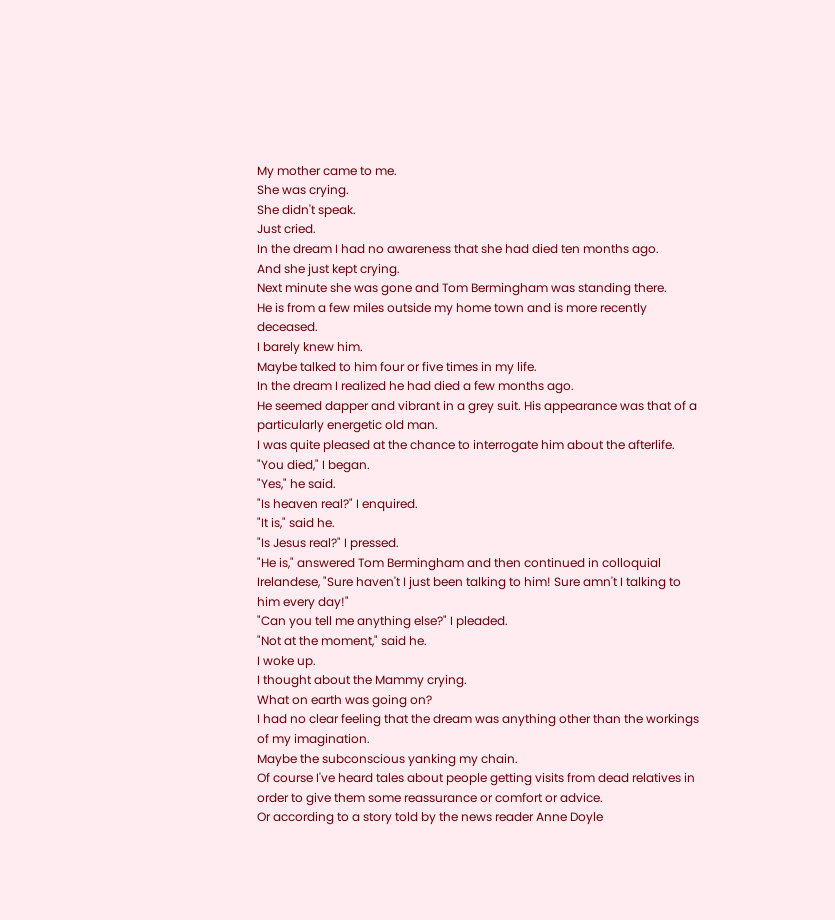My mother came to me.
She was crying.
She didn't speak.
Just cried.
In the dream I had no awareness that she had died ten months ago.
And she just kept crying.
Next minute she was gone and Tom Bermingham was standing there.
He is from a few miles outside my home town and is more recently deceased.
I barely knew him.
Maybe talked to him four or five times in my life.
In the dream I realized he had died a few months ago.
He seemed dapper and vibrant in a grey suit. His appearance was that of a particularly energetic old man.
I was quite pleased at the chance to interrogate him about the afterlife.
"You died," I began.
"Yes," he said.
"Is heaven real?" I enquired.
"It is," said he.
"Is Jesus real?" I pressed.
"He is," answered Tom Bermingham and then continued in colloquial Irelandese, "Sure haven't I just been talking to him! Sure amn't I talking to him every day!"
"Can you tell me anything else?" I pleaded.
"Not at the moment," said he.
I woke up.
I thought about the Mammy crying.
What on earth was going on?
I had no clear feeling that the dream was anything other than the workings of my imagination.
Maybe the subconscious yanking my chain.
Of course I've heard tales about people getting visits from dead relatives in order to give them some reassurance or comfort or advice.
Or according to a story told by the news reader Anne Doyle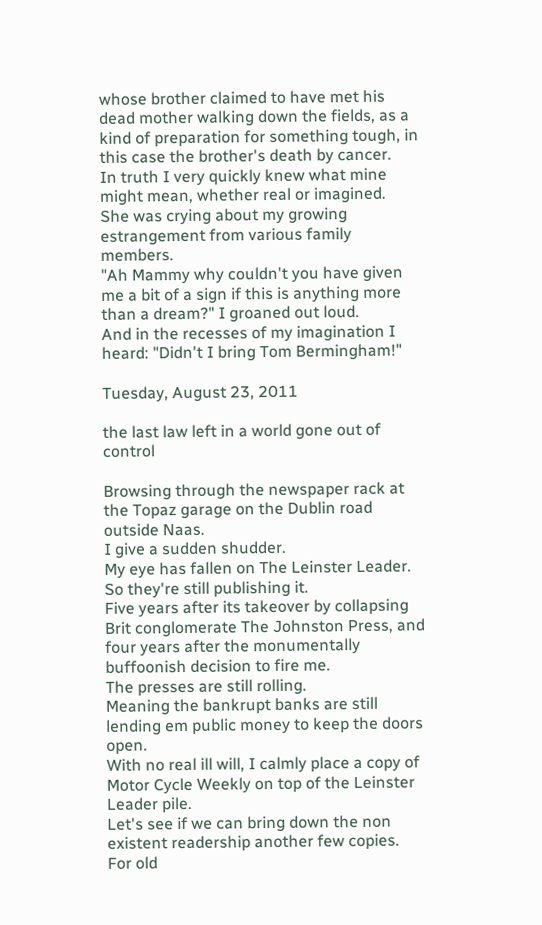whose brother claimed to have met his dead mother walking down the fields, as a kind of preparation for something tough, in this case the brother's death by cancer.
In truth I very quickly knew what mine might mean, whether real or imagined.
She was crying about my growing estrangement from various family members.
"Ah Mammy why couldn't you have given me a bit of a sign if this is anything more than a dream?" I groaned out loud.
And in the recesses of my imagination I heard: "Didn't I bring Tom Bermingham!"

Tuesday, August 23, 2011

the last law left in a world gone out of control

Browsing through the newspaper rack at the Topaz garage on the Dublin road outside Naas.
I give a sudden shudder.
My eye has fallen on The Leinster Leader.
So they're still publishing it.
Five years after its takeover by collapsing Brit conglomerate The Johnston Press, and four years after the monumentally buffoonish decision to fire me.
The presses are still rolling.
Meaning the bankrupt banks are still lending em public money to keep the doors open.
With no real ill will, I calmly place a copy of Motor Cycle Weekly on top of the Leinster Leader pile.
Let's see if we can bring down the non existent readership another few copies.
For old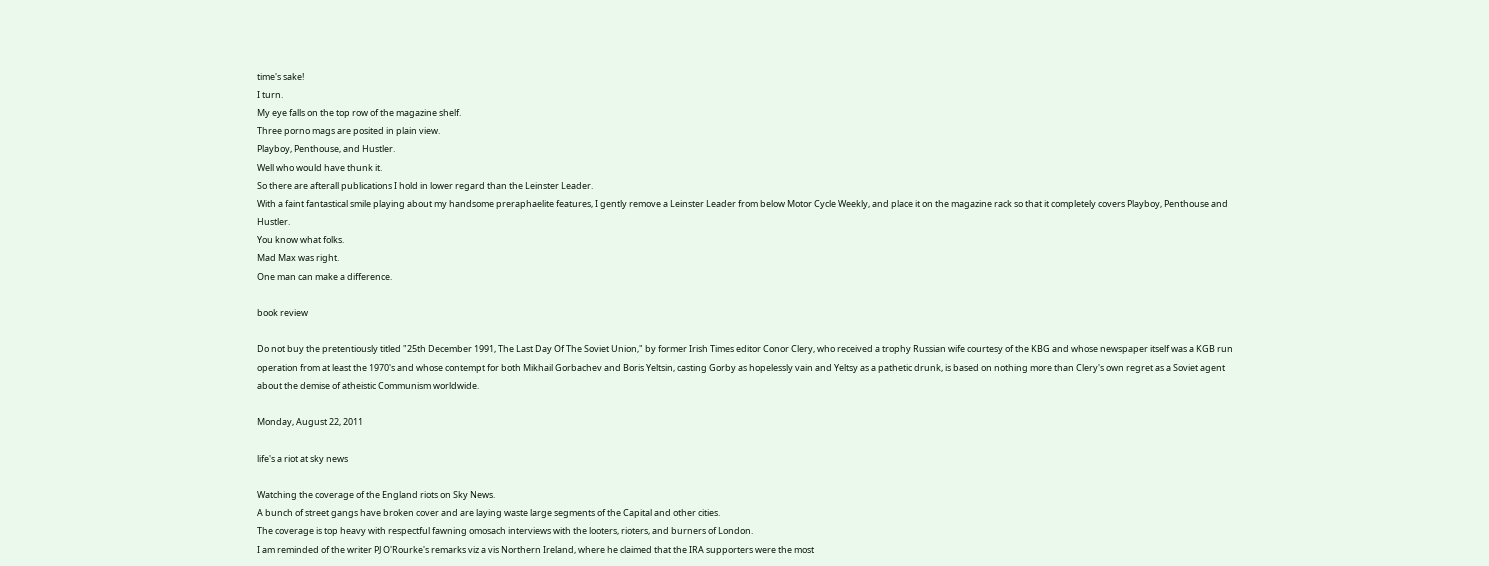time's sake!
I turn.
My eye falls on the top row of the magazine shelf.
Three porno mags are posited in plain view.
Playboy, Penthouse, and Hustler.
Well who would have thunk it.
So there are afterall publications I hold in lower regard than the Leinster Leader.
With a faint fantastical smile playing about my handsome preraphaelite features, I gently remove a Leinster Leader from below Motor Cycle Weekly, and place it on the magazine rack so that it completely covers Playboy, Penthouse and Hustler.
You know what folks.
Mad Max was right.
One man can make a difference.

book review

Do not buy the pretentiously titled "25th December 1991, The Last Day Of The Soviet Union," by former Irish Times editor Conor Clery, who received a trophy Russian wife courtesy of the KBG and whose newspaper itself was a KGB run operation from at least the 1970's and whose contempt for both Mikhail Gorbachev and Boris Yeltsin, casting Gorby as hopelessly vain and Yeltsy as a pathetic drunk, is based on nothing more than Clery's own regret as a Soviet agent about the demise of atheistic Communism worldwide.

Monday, August 22, 2011

life's a riot at sky news

Watching the coverage of the England riots on Sky News.
A bunch of street gangs have broken cover and are laying waste large segments of the Capital and other cities.
The coverage is top heavy with respectful fawning omosach interviews with the looters, rioters, and burners of London.
I am reminded of the writer PJ O'Rourke's remarks viz a vis Northern Ireland, where he claimed that the IRA supporters were the most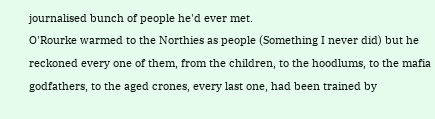journalised bunch of people he'd ever met.
O'Rourke warmed to the Northies as people (Something I never did) but he reckoned every one of them, from the children, to the hoodlums, to the mafia godfathers, to the aged crones, every last one, had been trained by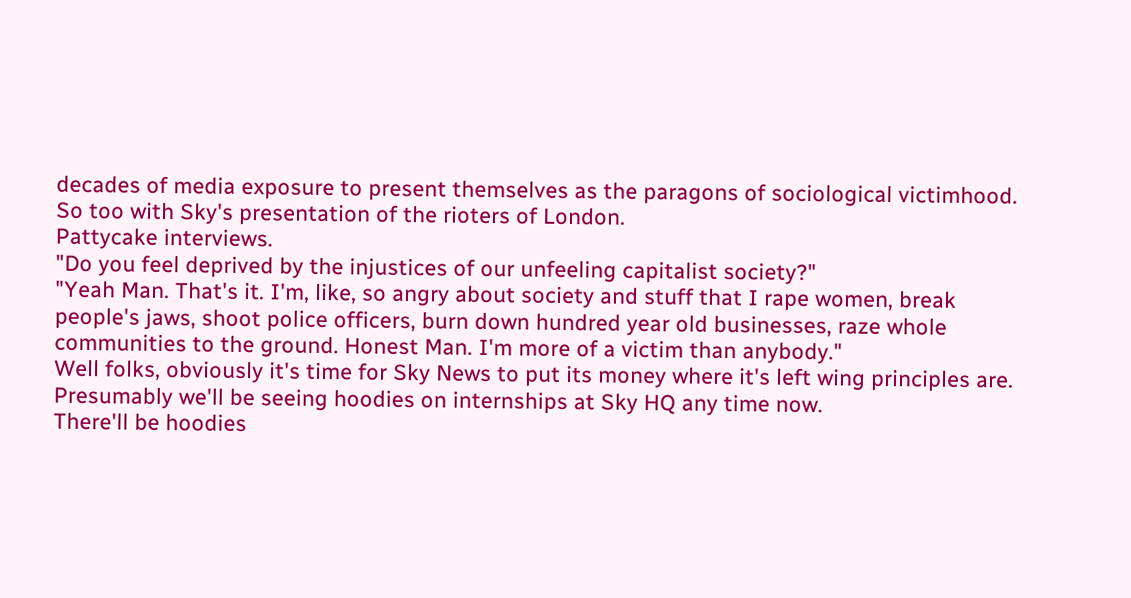decades of media exposure to present themselves as the paragons of sociological victimhood.
So too with Sky's presentation of the rioters of London.
Pattycake interviews.
"Do you feel deprived by the injustices of our unfeeling capitalist society?"
"Yeah Man. That's it. I'm, like, so angry about society and stuff that I rape women, break people's jaws, shoot police officers, burn down hundred year old businesses, raze whole communities to the ground. Honest Man. I'm more of a victim than anybody."
Well folks, obviously it's time for Sky News to put its money where it's left wing principles are.
Presumably we'll be seeing hoodies on internships at Sky HQ any time now.
There'll be hoodies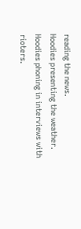reading the news.
Hoodies presenting the weather.
Hoodies phoning in interviews with rioters.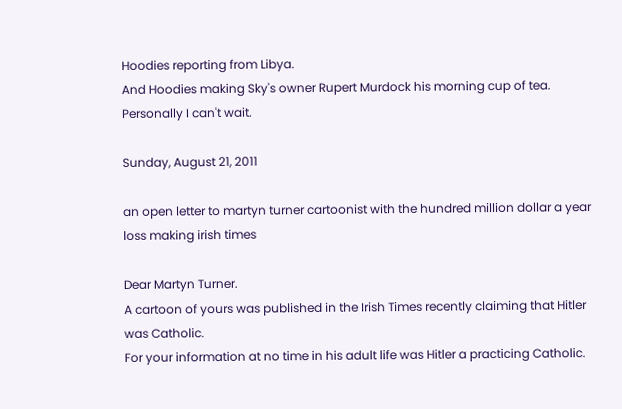Hoodies reporting from Libya.
And Hoodies making Sky's owner Rupert Murdock his morning cup of tea.
Personally I can't wait.

Sunday, August 21, 2011

an open letter to martyn turner cartoonist with the hundred million dollar a year loss making irish times

Dear Martyn Turner.
A cartoon of yours was published in the Irish Times recently claiming that Hitler was Catholic.
For your information at no time in his adult life was Hitler a practicing Catholic.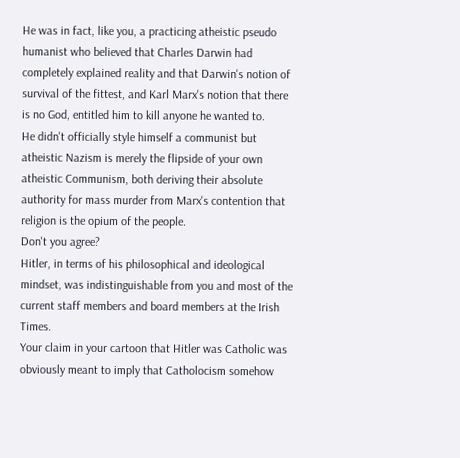He was in fact, like you, a practicing atheistic pseudo humanist who believed that Charles Darwin had completely explained reality and that Darwin's notion of survival of the fittest, and Karl Marx's notion that there is no God, entitled him to kill anyone he wanted to.
He didn't officially style himself a communist but atheistic Nazism is merely the flipside of your own atheistic Communism, both deriving their absolute authority for mass murder from Marx's contention that religion is the opium of the people.
Don't you agree?
Hitler, in terms of his philosophical and ideological mindset, was indistinguishable from you and most of the current staff members and board members at the Irish Times.
Your claim in your cartoon that Hitler was Catholic was obviously meant to imply that Catholocism somehow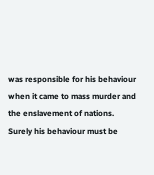was responsible for his behaviour when it came to mass murder and the enslavement of nations.
Surely his behaviour must be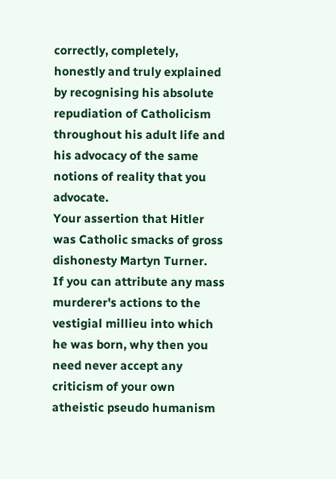correctly, completely, honestly and truly explained by recognising his absolute repudiation of Catholicism throughout his adult life and his advocacy of the same notions of reality that you advocate.
Your assertion that Hitler was Catholic smacks of gross dishonesty Martyn Turner.
If you can attribute any mass murderer's actions to the vestigial millieu into which he was born, why then you need never accept any criticism of your own atheistic pseudo humanism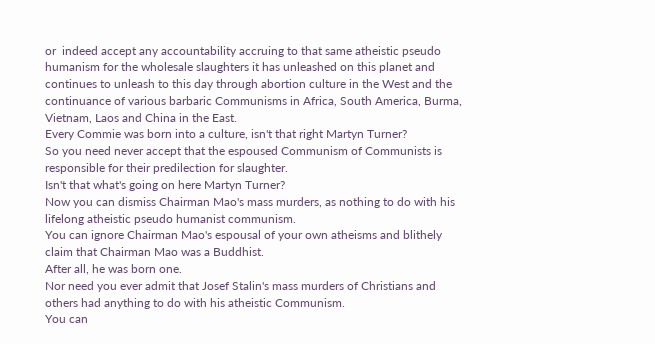or  indeed accept any accountability accruing to that same atheistic pseudo humanism for the wholesale slaughters it has unleashed on this planet and continues to unleash to this day through abortion culture in the West and the continuance of various barbaric Communisms in Africa, South America, Burma, Vietnam, Laos and China in the East.
Every Commie was born into a culture, isn't that right Martyn Turner?
So you need never accept that the espoused Communism of Communists is responsible for their predilection for slaughter.
Isn't that what's going on here Martyn Turner?
Now you can dismiss Chairman Mao's mass murders, as nothing to do with his lifelong atheistic pseudo humanist communism.
You can ignore Chairman Mao's espousal of your own atheisms and blithely claim that Chairman Mao was a Buddhist.
After all, he was born one.
Nor need you ever admit that Josef Stalin's mass murders of Christians and others had anything to do with his atheistic Communism.
You can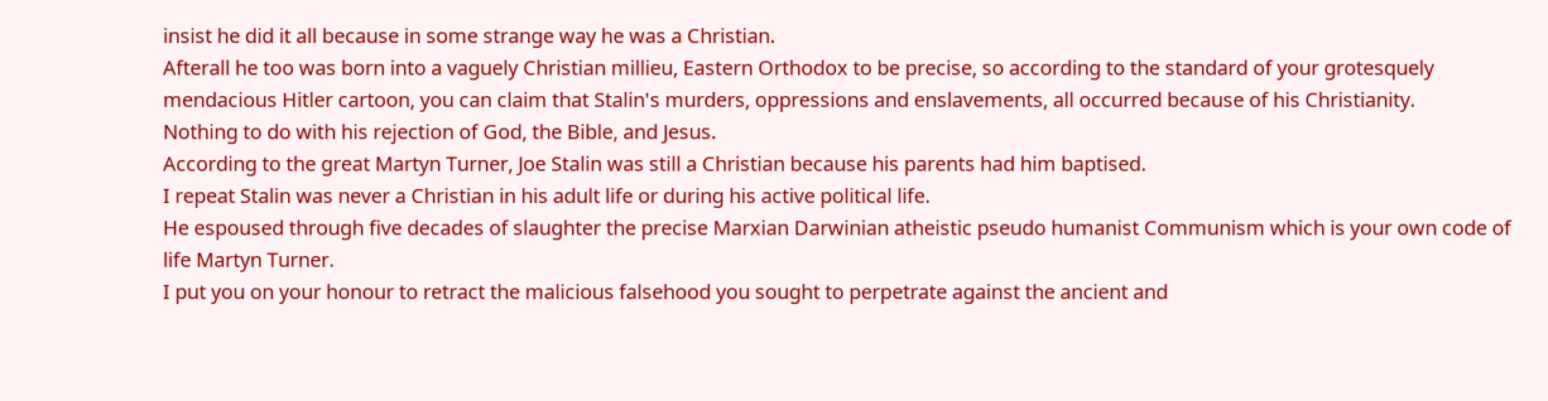insist he did it all because in some strange way he was a Christian.
Afterall he too was born into a vaguely Christian millieu, Eastern Orthodox to be precise, so according to the standard of your grotesquely mendacious Hitler cartoon, you can claim that Stalin's murders, oppressions and enslavements, all occurred because of his Christianity.
Nothing to do with his rejection of God, the Bible, and Jesus.
According to the great Martyn Turner, Joe Stalin was still a Christian because his parents had him baptised.
I repeat Stalin was never a Christian in his adult life or during his active political life.
He espoused through five decades of slaughter the precise Marxian Darwinian atheistic pseudo humanist Communism which is your own code of life Martyn Turner.
I put you on your honour to retract the malicious falsehood you sought to perpetrate against the ancient and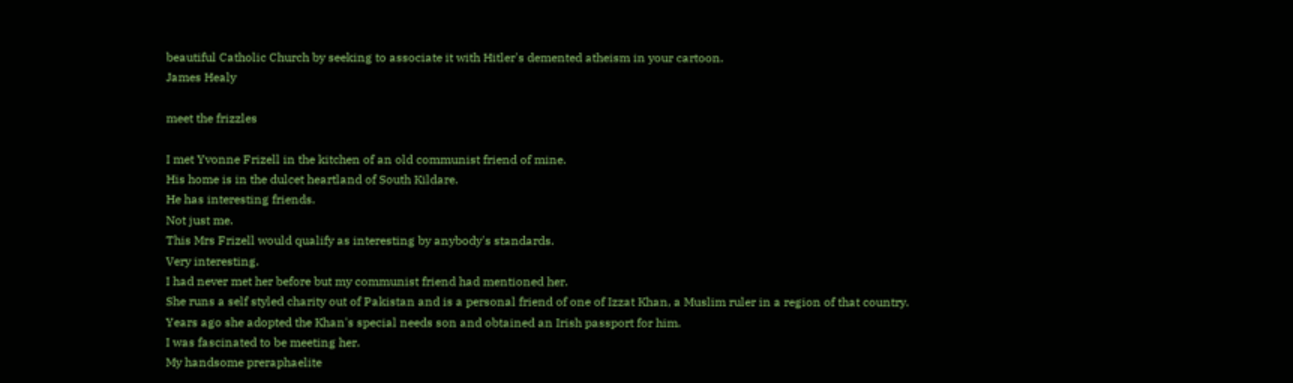beautiful Catholic Church by seeking to associate it with Hitler's demented atheism in your cartoon.
James Healy

meet the frizzles

I met Yvonne Frizell in the kitchen of an old communist friend of mine.
His home is in the dulcet heartland of South Kildare.
He has interesting friends.
Not just me.
This Mrs Frizell would qualify as interesting by anybody's standards.
Very interesting.
I had never met her before but my communist friend had mentioned her.
She runs a self styled charity out of Pakistan and is a personal friend of one of Izzat Khan, a Muslim ruler in a region of that country.
Years ago she adopted the Khan's special needs son and obtained an Irish passport for him.
I was fascinated to be meeting her.
My handsome preraphaelite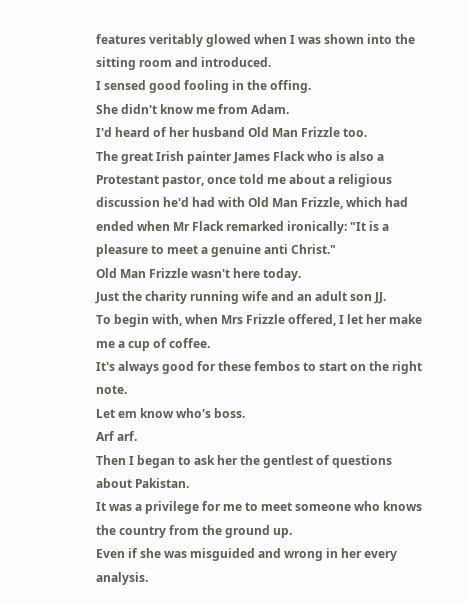features veritably glowed when I was shown into the sitting room and introduced.
I sensed good fooling in the offing.
She didn't know me from Adam.
I'd heard of her husband Old Man Frizzle too.
The great Irish painter James Flack who is also a Protestant pastor, once told me about a religious discussion he'd had with Old Man Frizzle, which had ended when Mr Flack remarked ironically: "It is a pleasure to meet a genuine anti Christ."
Old Man Frizzle wasn't here today.
Just the charity running wife and an adult son JJ.
To begin with, when Mrs Frizzle offered, I let her make me a cup of coffee.
It's always good for these fembos to start on the right note.
Let em know who's boss.
Arf arf.
Then I began to ask her the gentlest of questions about Pakistan.
It was a privilege for me to meet someone who knows the country from the ground up.
Even if she was misguided and wrong in her every analysis.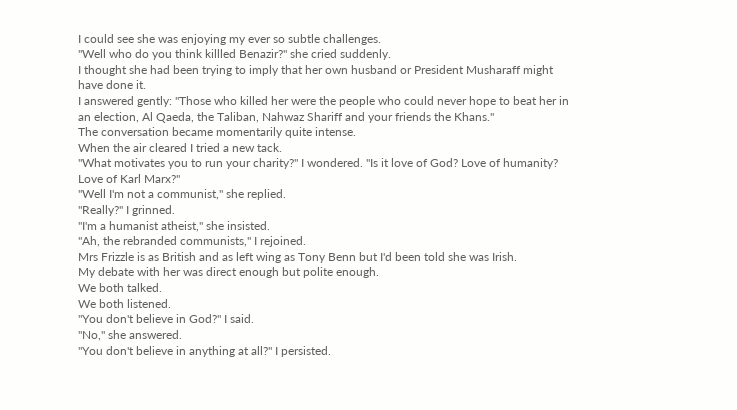I could see she was enjoying my ever so subtle challenges.
"Well who do you think killled Benazir?" she cried suddenly.
I thought she had been trying to imply that her own husband or President Musharaff might have done it.
I answered gently: "Those who killed her were the people who could never hope to beat her in an election, Al Qaeda, the Taliban, Nahwaz Shariff and your friends the Khans."
The conversation became momentarily quite intense.
When the air cleared I tried a new tack.
"What motivates you to run your charity?" I wondered. "Is it love of God? Love of humanity? Love of Karl Marx?"
"Well I'm not a communist," she replied.
"Really?" I grinned.
"I'm a humanist atheist," she insisted.
"Ah, the rebranded communists," I rejoined.
Mrs Frizzle is as British and as left wing as Tony Benn but I'd been told she was Irish.
My debate with her was direct enough but polite enough.
We both talked.
We both listened.
"You don't believe in God?" I said.
"No," she answered.
"You don't believe in anything at all?" I persisted.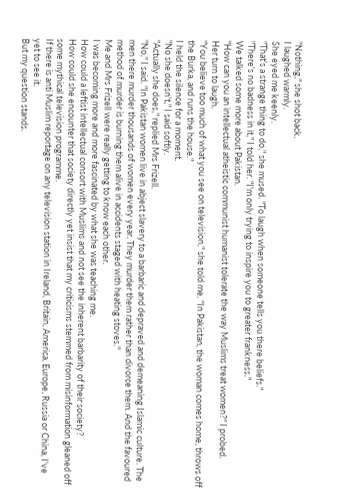"Nothing," she shot back.
I laughed warmly.
She eyed me keenly.
"That's a strange thing to do," she mused. "To laugh when someone tells you there beliefs."
"There's no badness in it," I told her. "I'm only trying to inspire you to greater frankness."
We talked some more about Pakistan.
"How can you an intellectual atheistic communist humanist tolerate the way Muslims treat women?" I probed.
Her turn to laugh.
"You believe too much of what you see on television," she told me. "In Pakistan, the woman comes home, throws off the Burka, and runs the house."
I held the silence for a moment.
"No she doesn't," I said softly.
"Actually she does," replied Mrs Frizell.
"No," I said. "In Pakistan women live in abject slavery to a barbaric and depraved and demeaning Islamic culture. The men there murder thousands of women every year. They murder them rather than divorce them. And the favoured method of murder is burning them alive in accidents staged with heating stoves."
Me and Mrs Frizell were really getting to know each other.
I was becoming more and more fascinated by what she was teaching me.
How could a leftist intellectual consort with Muslims and not see the inherent barbarity of their society?
How could she encounter that society directly yet insist that my criticisms stemmed from misinformation gleaned off some mythical television programme.
If there is anti Muslim reportage on any television station in Ireland, Britain, America, Europe, Russia or China, I've yet to see it.
But my question stands.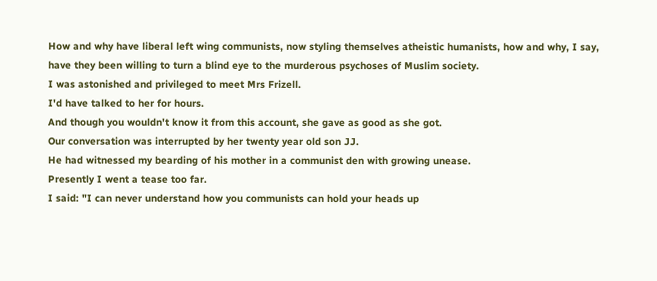How and why have liberal left wing communists, now styling themselves atheistic humanists, how and why, I say, have they been willing to turn a blind eye to the murderous psychoses of Muslim society.
I was astonished and privileged to meet Mrs Frizell.
I'd have talked to her for hours.
And though you wouldn't know it from this account, she gave as good as she got.
Our conversation was interrupted by her twenty year old son JJ.
He had witnessed my bearding of his mother in a communist den with growing unease.
Presently I went a tease too far.
I said: "I can never understand how you communists can hold your heads up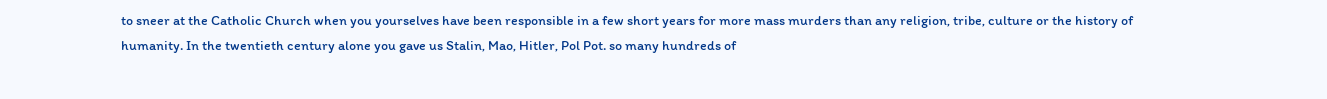to sneer at the Catholic Church when you yourselves have been responsible in a few short years for more mass murders than any religion, tribe, culture or the history of humanity. In the twentieth century alone you gave us Stalin, Mao, Hitler, Pol Pot. so many hundreds of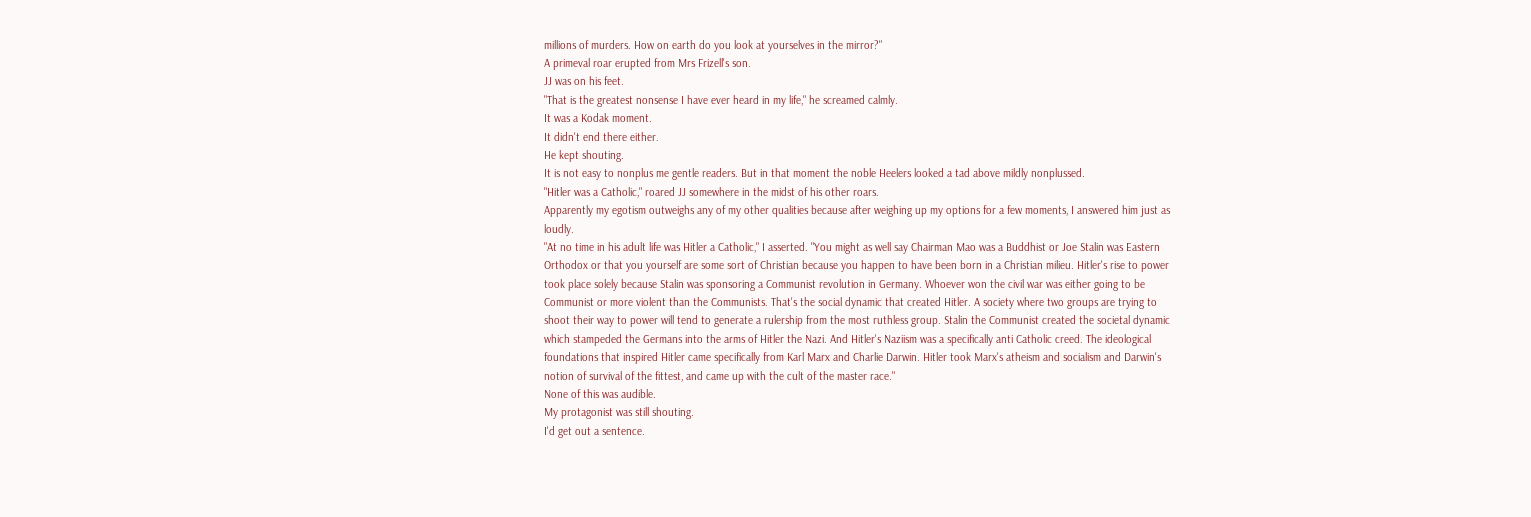millions of murders. How on earth do you look at yourselves in the mirror?"
A primeval roar erupted from Mrs Frizell's son.
JJ was on his feet.
"That is the greatest nonsense I have ever heard in my life," he screamed calmly.
It was a Kodak moment.
It didn't end there either.
He kept shouting.
It is not easy to nonplus me gentle readers. But in that moment the noble Heelers looked a tad above mildly nonplussed.
"Hitler was a Catholic," roared JJ somewhere in the midst of his other roars.
Apparently my egotism outweighs any of my other qualities because after weighing up my options for a few moments, I answered him just as loudly.
"At no time in his adult life was Hitler a Catholic," I asserted. "You might as well say Chairman Mao was a Buddhist or Joe Stalin was Eastern Orthodox or that you yourself are some sort of Christian because you happen to have been born in a Christian milieu. Hitler's rise to power took place solely because Stalin was sponsoring a Communist revolution in Germany. Whoever won the civil war was either going to be Communist or more violent than the Communists. That's the social dynamic that created Hitler. A society where two groups are trying to shoot their way to power will tend to generate a rulership from the most ruthless group. Stalin the Communist created the societal dynamic which stampeded the Germans into the arms of Hitler the Nazi. And Hitler's Naziism was a specifically anti Catholic creed. The ideological foundations that inspired Hitler came specifically from Karl Marx and Charlie Darwin. Hitler took Marx's atheism and socialism and Darwin's notion of survival of the fittest, and came up with the cult of the master race."
None of this was audible.
My protagonist was still shouting.
I'd get out a sentence.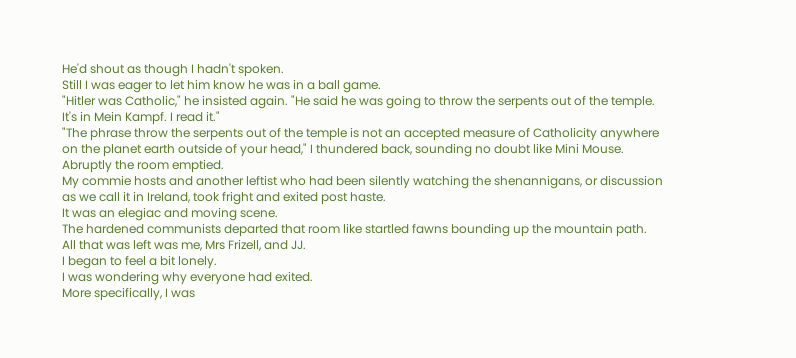He'd shout as though I hadn't spoken.
Still I was eager to let him know he was in a ball game.
"Hitler was Catholic," he insisted again. "He said he was going to throw the serpents out of the temple. It's in Mein Kampf. I read it."
"The phrase throw the serpents out of the temple is not an accepted measure of Catholicity anywhere on the planet earth outside of your head," I thundered back, sounding no doubt like Mini Mouse.
Abruptly the room emptied.
My commie hosts and another leftist who had been silently watching the shenannigans, or discussion as we call it in Ireland, took fright and exited post haste.
It was an elegiac and moving scene.
The hardened communists departed that room like startled fawns bounding up the mountain path.
All that was left was me, Mrs Frizell, and JJ.
I began to feel a bit lonely.
I was wondering why everyone had exited.
More specifically, I was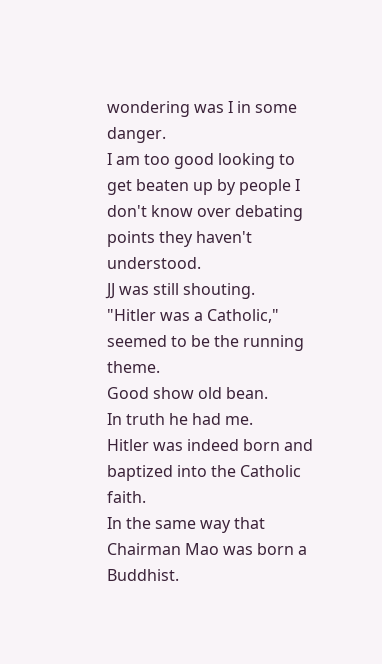wondering was I in some danger.
I am too good looking to get beaten up by people I don't know over debating points they haven't understood.
JJ was still shouting.
"Hitler was a Catholic," seemed to be the running theme.
Good show old bean.
In truth he had me.
Hitler was indeed born and baptized into the Catholic faith.
In the same way that Chairman Mao was born a Buddhist.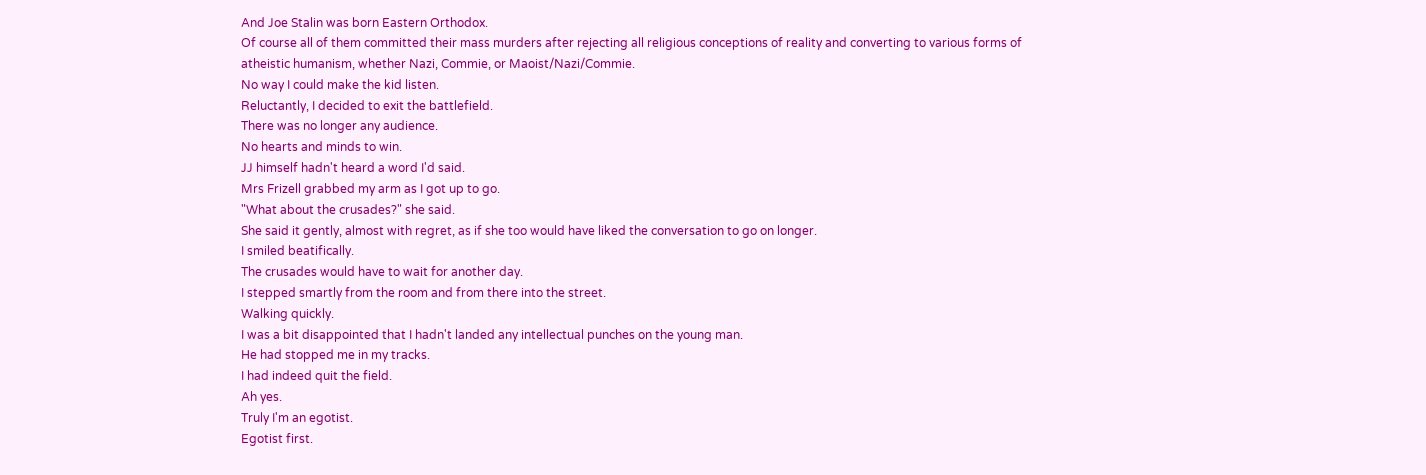And Joe Stalin was born Eastern Orthodox.
Of course all of them committed their mass murders after rejecting all religious conceptions of reality and converting to various forms of atheistic humanism, whether Nazi, Commie, or Maoist/Nazi/Commie.
No way I could make the kid listen.
Reluctantly, I decided to exit the battlefield.
There was no longer any audience.
No hearts and minds to win.
JJ himself hadn't heard a word I'd said.
Mrs Frizell grabbed my arm as I got up to go.
"What about the crusades?" she said.
She said it gently, almost with regret, as if she too would have liked the conversation to go on longer.
I smiled beatifically.
The crusades would have to wait for another day.
I stepped smartly from the room and from there into the street.
Walking quickly.
I was a bit disappointed that I hadn't landed any intellectual punches on the young man.
He had stopped me in my tracks.
I had indeed quit the field.
Ah yes.
Truly I'm an egotist.
Egotist first.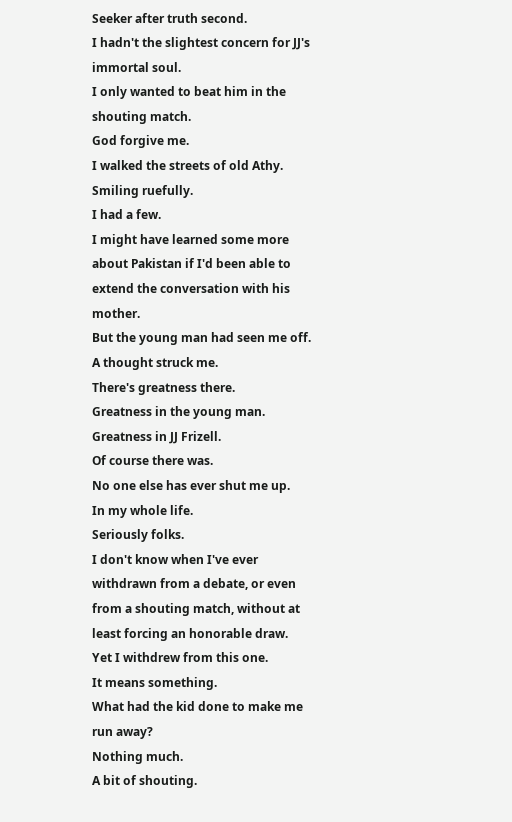Seeker after truth second.
I hadn't the slightest concern for JJ's immortal soul.
I only wanted to beat him in the shouting match.
God forgive me.
I walked the streets of old Athy.
Smiling ruefully.
I had a few.
I might have learned some more about Pakistan if I'd been able to extend the conversation with his mother.
But the young man had seen me off.
A thought struck me.
There's greatness there.
Greatness in the young man.
Greatness in JJ Frizell.
Of course there was.
No one else has ever shut me up.
In my whole life.
Seriously folks.
I don't know when I've ever withdrawn from a debate, or even from a shouting match, without at least forcing an honorable draw.
Yet I withdrew from this one.
It means something.
What had the kid done to make me run away?
Nothing much.
A bit of shouting.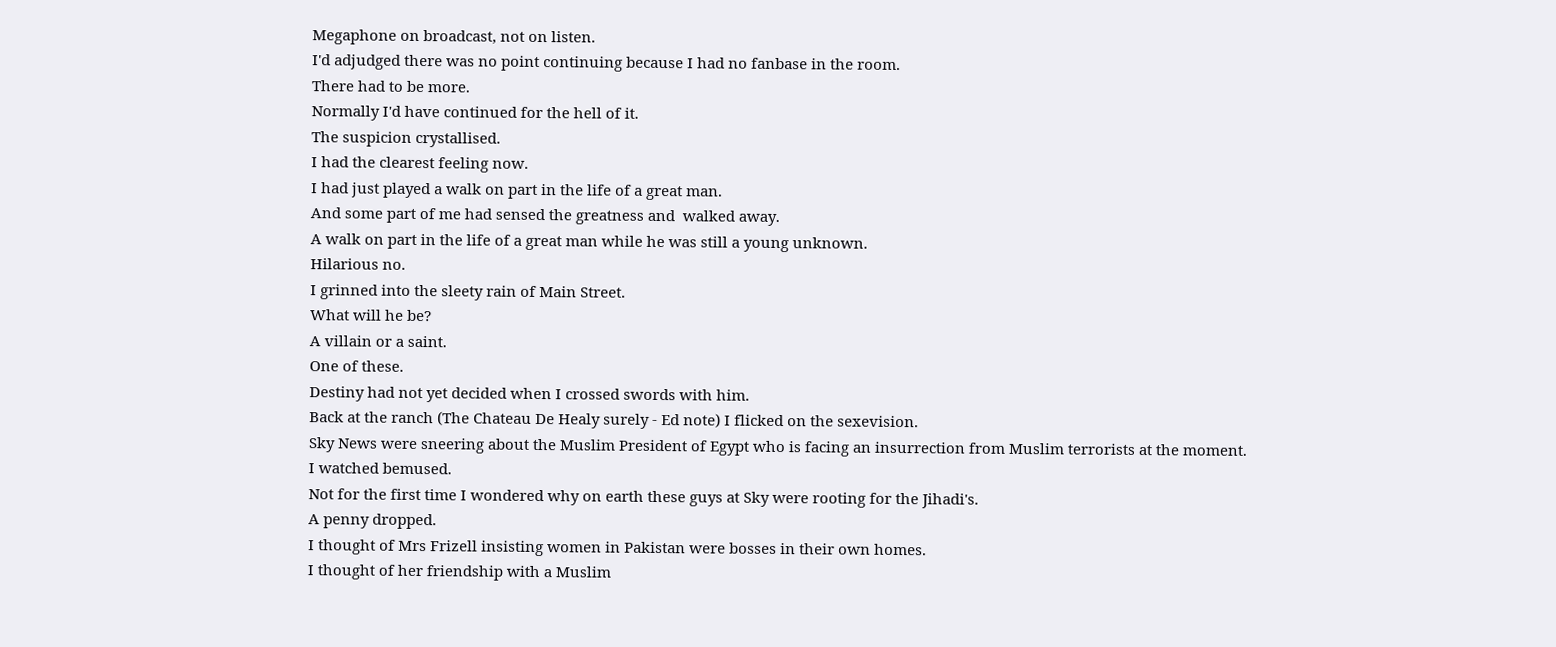Megaphone on broadcast, not on listen.
I'd adjudged there was no point continuing because I had no fanbase in the room.
There had to be more.
Normally I'd have continued for the hell of it.
The suspicion crystallised.
I had the clearest feeling now.
I had just played a walk on part in the life of a great man.
And some part of me had sensed the greatness and  walked away.
A walk on part in the life of a great man while he was still a young unknown.
Hilarious no.
I grinned into the sleety rain of Main Street.
What will he be?
A villain or a saint.
One of these.
Destiny had not yet decided when I crossed swords with him.
Back at the ranch (The Chateau De Healy surely - Ed note) I flicked on the sexevision.
Sky News were sneering about the Muslim President of Egypt who is facing an insurrection from Muslim terrorists at the moment.
I watched bemused.
Not for the first time I wondered why on earth these guys at Sky were rooting for the Jihadi's.
A penny dropped.
I thought of Mrs Frizell insisting women in Pakistan were bosses in their own homes.
I thought of her friendship with a Muslim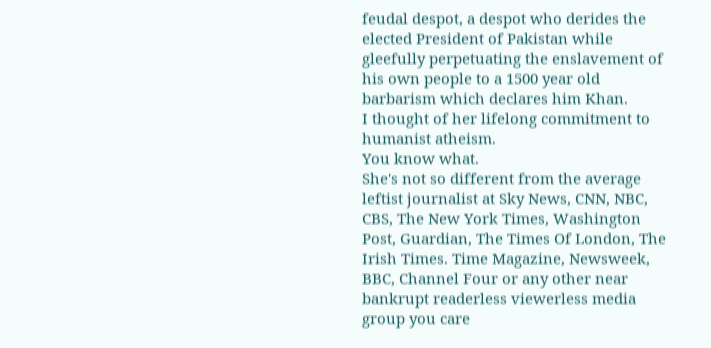feudal despot, a despot who derides the elected President of Pakistan while gleefully perpetuating the enslavement of his own people to a 1500 year old barbarism which declares him Khan.
I thought of her lifelong commitment to humanist atheism.
You know what.
She's not so different from the average leftist journalist at Sky News, CNN, NBC, CBS, The New York Times, Washington Post, Guardian, The Times Of London, The Irish Times. Time Magazine, Newsweek, BBC, Channel Four or any other near bankrupt readerless viewerless media group you care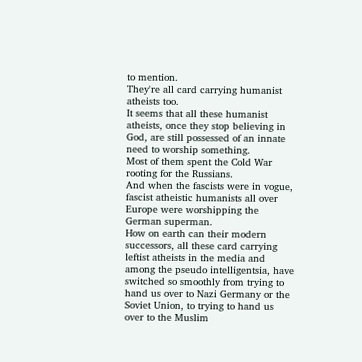to mention.
They're all card carrying humanist atheists too.
It seems that all these humanist atheists, once they stop believing in God, are still possessed of an innate need to worship something.
Most of them spent the Cold War rooting for the Russians.
And when the fascists were in vogue, fascist atheistic humanists all over Europe were worshipping the German superman.
How on earth can their modern successors, all these card carrying leftist atheists in the media and among the pseudo intelligentsia, have switched so smoothly from trying to hand us over to Nazi Germany or the Soviet Union, to trying to hand us over to the Muslim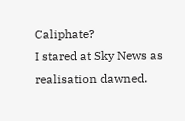Caliphate?
I stared at Sky News as realisation dawned.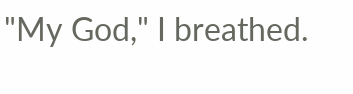"My God," I breathed.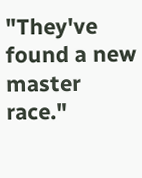"They've found a new master race."